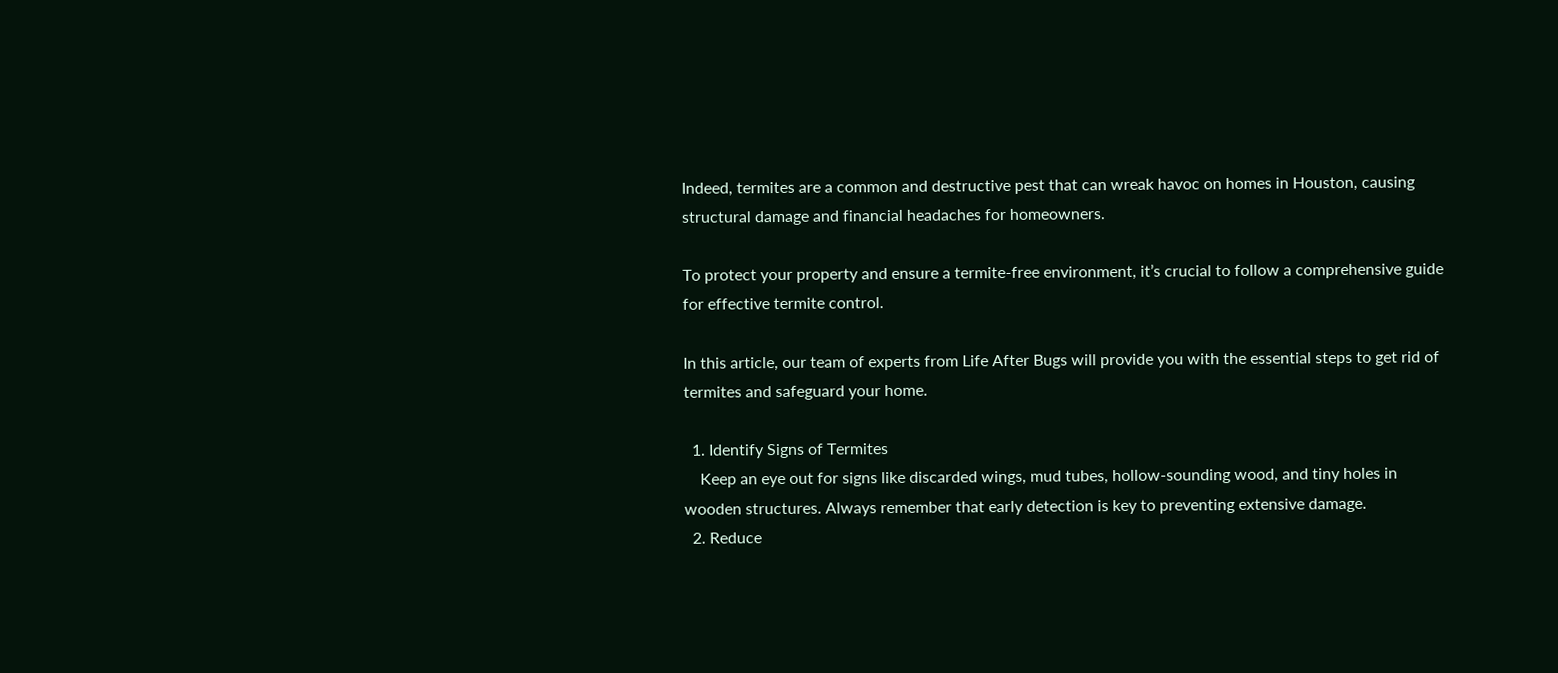Indeed, termites are a common and destructive pest that can wreak havoc on homes in Houston, causing structural damage and financial headaches for homeowners.

To protect your property and ensure a termite-free environment, it’s crucial to follow a comprehensive guide for effective termite control.

In this article, our team of experts from Life After Bugs will provide you with the essential steps to get rid of termites and safeguard your home.

  1. Identify Signs of Termites
    Keep an eye out for signs like discarded wings, mud tubes, hollow-sounding wood, and tiny holes in wooden structures. Always remember that early detection is key to preventing extensive damage.
  2. Reduce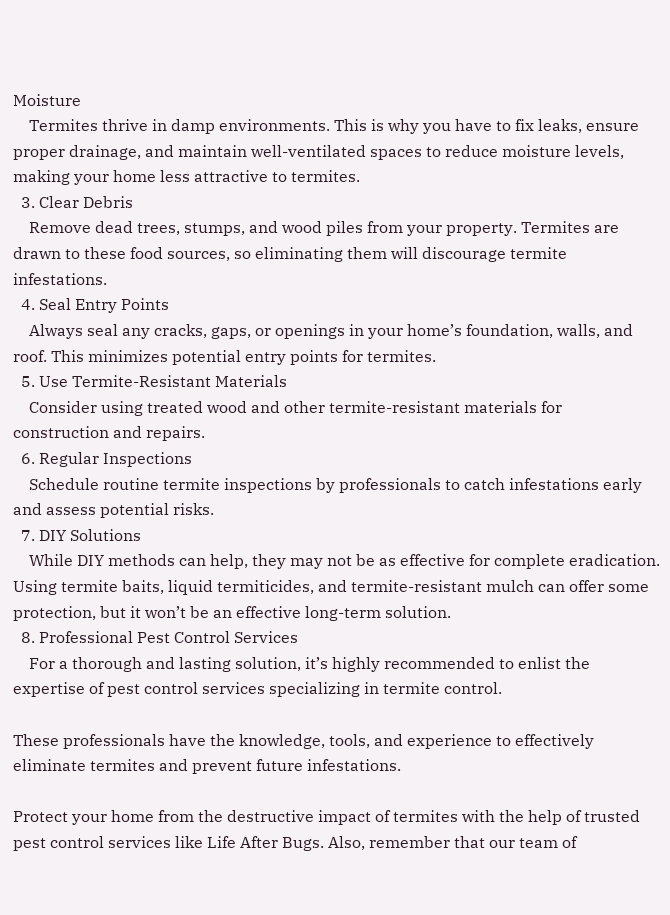Moisture
    Termites thrive in damp environments. This is why you have to fix leaks, ensure proper drainage, and maintain well-ventilated spaces to reduce moisture levels, making your home less attractive to termites.
  3. Clear Debris
    Remove dead trees, stumps, and wood piles from your property. Termites are drawn to these food sources, so eliminating them will discourage termite infestations.
  4. Seal Entry Points
    Always seal any cracks, gaps, or openings in your home’s foundation, walls, and roof. This minimizes potential entry points for termites.
  5. Use Termite-Resistant Materials
    Consider using treated wood and other termite-resistant materials for construction and repairs.
  6. Regular Inspections
    Schedule routine termite inspections by professionals to catch infestations early and assess potential risks.
  7. DIY Solutions
    While DIY methods can help, they may not be as effective for complete eradication. Using termite baits, liquid termiticides, and termite-resistant mulch can offer some protection, but it won’t be an effective long-term solution.
  8. Professional Pest Control Services
    For a thorough and lasting solution, it’s highly recommended to enlist the expertise of pest control services specializing in termite control.

These professionals have the knowledge, tools, and experience to effectively eliminate termites and prevent future infestations.

Protect your home from the destructive impact of termites with the help of trusted pest control services like Life After Bugs. Also, remember that our team of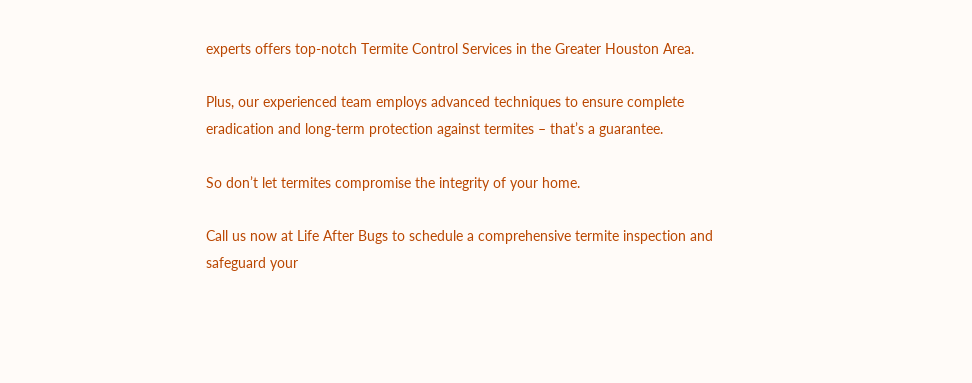experts offers top-notch Termite Control Services in the Greater Houston Area.

Plus, our experienced team employs advanced techniques to ensure complete eradication and long-term protection against termites – that’s a guarantee.

So don’t let termites compromise the integrity of your home.

Call us now at Life After Bugs to schedule a comprehensive termite inspection and safeguard your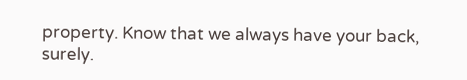property. Know that we always have your back, surely.